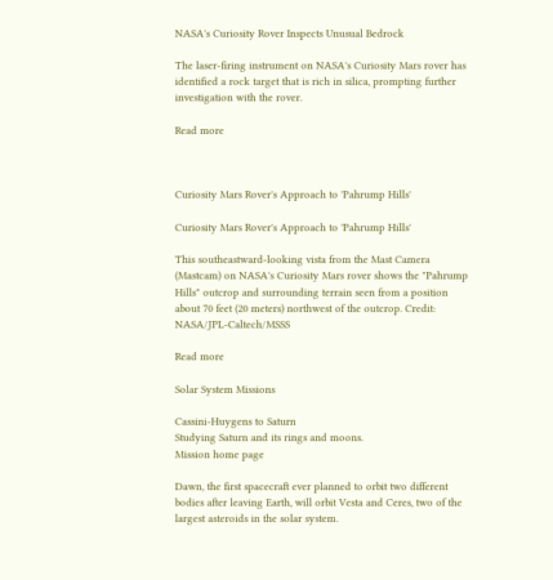NASA's Curiosity Rover Inspects Unusual Bedrock

The laser-firing instrument on NASA's Curiosity Mars rover has identified a rock target that is rich in silica, prompting further investigation with the rover.

Read more



Curiosity Mars Rover's Approach to 'Pahrump Hills'

Curiosity Mars Rover's Approach to 'Pahrump Hills'

This southeastward-looking vista from the Mast Camera (Mastcam) on NASA's Curiosity Mars rover shows the "Pahrump Hills" outcrop and surrounding terrain seen from a position about 70 feet (20 meters) northwest of the outcrop. Credit: NASA/JPL-Caltech/MSSS

Read more

Solar System Missions

Cassini-Huygens to Saturn
Studying Saturn and its rings and moons.
Mission home page

Dawn, the first spacecraft ever planned to orbit two different bodies after leaving Earth, will orbit Vesta and Ceres, two of the largest asteroids in the solar system.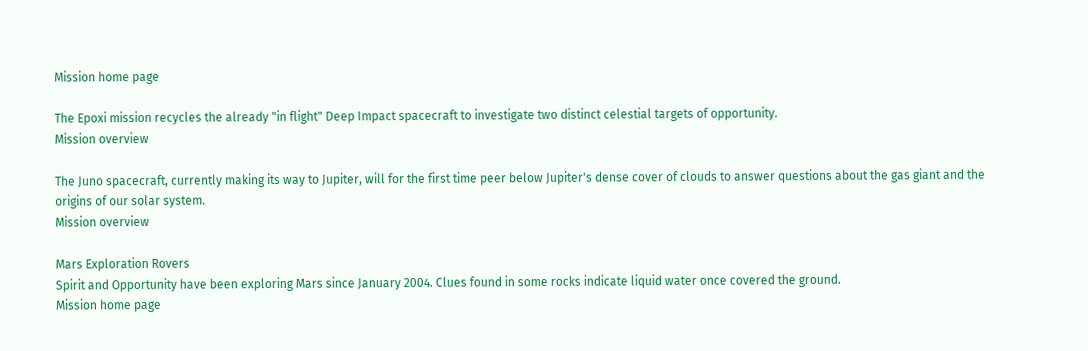Mission home page

The Epoxi mission recycles the already "in flight" Deep Impact spacecraft to investigate two distinct celestial targets of opportunity.
Mission overview

The Juno spacecraft, currently making its way to Jupiter, will for the first time peer below Jupiter's dense cover of clouds to answer questions about the gas giant and the origins of our solar system.
Mission overview

Mars Exploration Rovers
Spirit and Opportunity have been exploring Mars since January 2004. Clues found in some rocks indicate liquid water once covered the ground.
Mission home page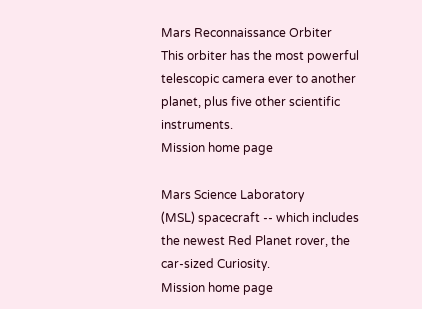Mars Reconnaissance Orbiter
This orbiter has the most powerful telescopic camera ever to another planet, plus five other scientific instruments.
Mission home page

Mars Science Laboratory
(MSL) spacecraft -- which includes the newest Red Planet rover, the car-sized Curiosity.
Mission home page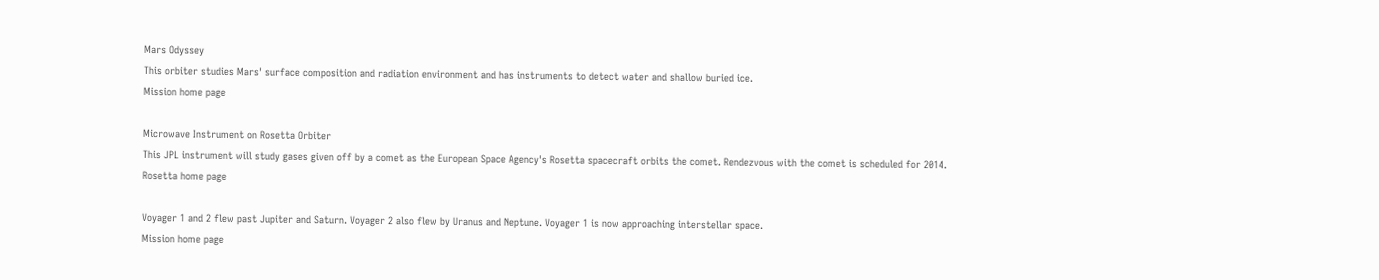Mars Odyssey
This orbiter studies Mars' surface composition and radiation environment and has instruments to detect water and shallow buried ice.
Mission home page

Microwave Instrument on Rosetta Orbiter
This JPL instrument will study gases given off by a comet as the European Space Agency's Rosetta spacecraft orbits the comet. Rendezvous with the comet is scheduled for 2014.
Rosetta home page

Voyager 1 and 2 flew past Jupiter and Saturn. Voyager 2 also flew by Uranus and Neptune. Voyager 1 is now approaching interstellar space.
Mission home page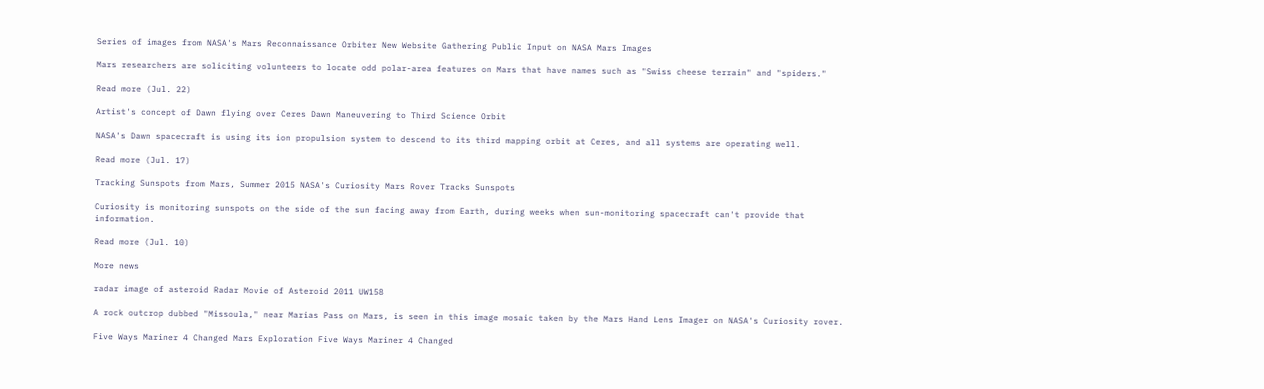Series of images from NASA's Mars Reconnaissance Orbiter New Website Gathering Public Input on NASA Mars Images

Mars researchers are soliciting volunteers to locate odd polar-area features on Mars that have names such as "Swiss cheese terrain" and "spiders."

Read more (Jul. 22)

Artist's concept of Dawn flying over Ceres Dawn Maneuvering to Third Science Orbit

NASA's Dawn spacecraft is using its ion propulsion system to descend to its third mapping orbit at Ceres, and all systems are operating well.

Read more (Jul. 17)

Tracking Sunspots from Mars, Summer 2015 NASA's Curiosity Mars Rover Tracks Sunspots

Curiosity is monitoring sunspots on the side of the sun facing away from Earth, during weeks when sun-monitoring spacecraft can't provide that information.

Read more (Jul. 10)

More news

radar image of asteroid Radar Movie of Asteroid 2011 UW158

A rock outcrop dubbed "Missoula," near Marias Pass on Mars, is seen in this image mosaic taken by the Mars Hand Lens Imager on NASA's Curiosity rover.

Five Ways Mariner 4 Changed Mars Exploration Five Ways Mariner 4 Changed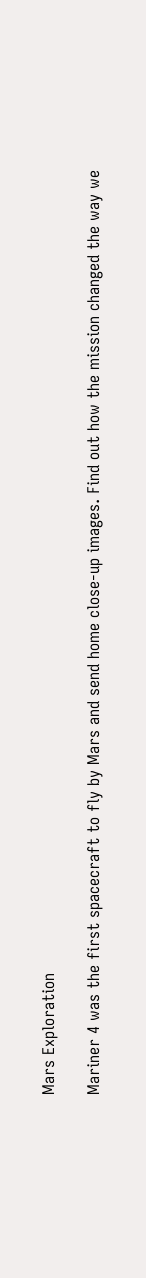Mars Exploration

Mariner 4 was the first spacecraft to fly by Mars and send home close-up images. Find out how the mission changed the way we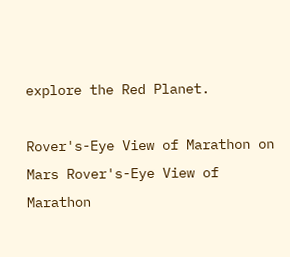explore the Red Planet.

Rover's-Eye View of Marathon on Mars Rover's-Eye View of Marathon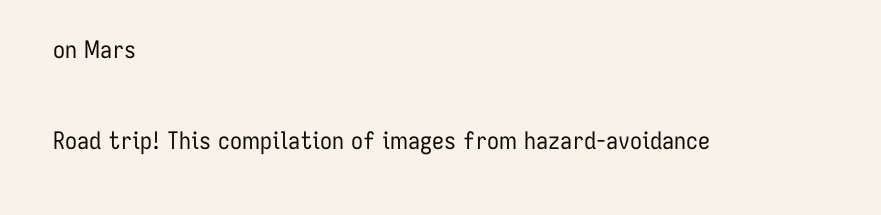on Mars

Road trip! This compilation of images from hazard-avoidance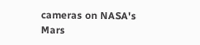cameras on NASA's Mars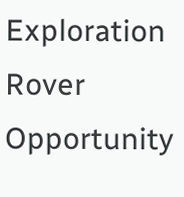Exploration Rover Opportunity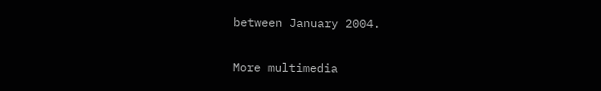between January 2004.

More multimedia